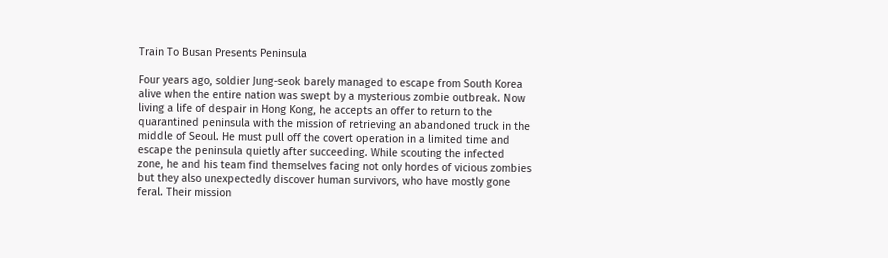Train To Busan Presents Peninsula

Four years ago, soldier Jung-seok barely managed to escape from South Korea alive when the entire nation was swept by a mysterious zombie outbreak. Now living a life of despair in Hong Kong, he accepts an offer to return to the quarantined peninsula with the mission of retrieving an abandoned truck in the middle of Seoul. He must pull off the covert operation in a limited time and escape the peninsula quietly after succeeding. While scouting the infected zone, he and his team find themselves facing not only hordes of vicious zombies but they also unexpectedly discover human survivors, who have mostly gone feral. Their mission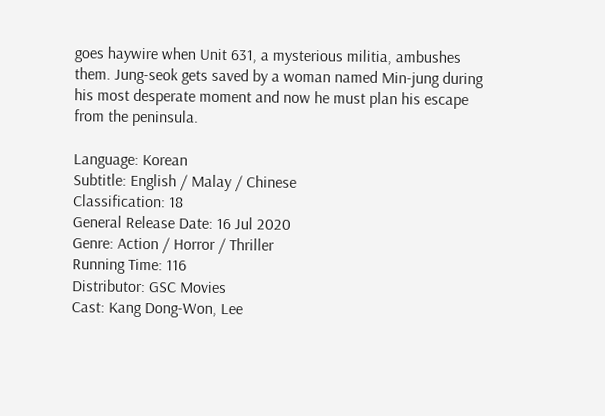goes haywire when Unit 631, a mysterious militia, ambushes them. Jung-seok gets saved by a woman named Min-jung during his most desperate moment and now he must plan his escape from the peninsula.

Language: Korean
Subtitle: English / Malay / Chinese
Classification: 18
General Release Date: 16 Jul 2020
Genre: Action / Horror / Thriller
Running Time: 116
Distributor: GSC Movies
Cast: Kang Dong-Won, Lee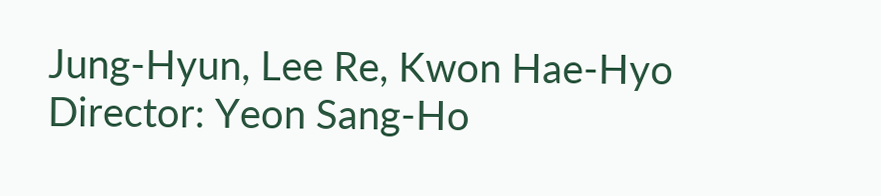Jung-Hyun, Lee Re, Kwon Hae-Hyo
Director: Yeon Sang-Ho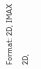Format: 2D, IMAX 2D,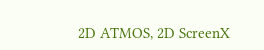2D ATMOS, 2D ScreenX